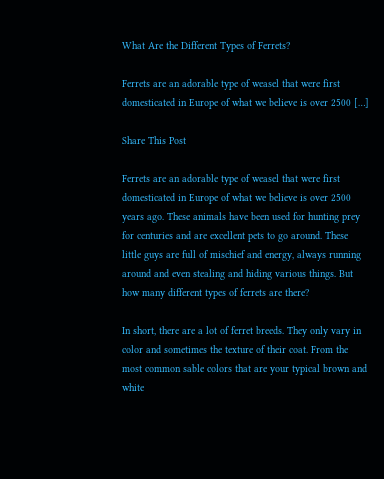What Are the Different Types of Ferrets?

Ferrets are an adorable type of weasel that were first domesticated in Europe of what we believe is over 2500 […]

Share This Post

Ferrets are an adorable type of weasel that were first domesticated in Europe of what we believe is over 2500 years ago. These animals have been used for hunting prey for centuries and are excellent pets to go around. These little guys are full of mischief and energy, always running around and even stealing and hiding various things. But how many different types of ferrets are there?

In short, there are a lot of ferret breeds. They only vary in color and sometimes the texture of their coat. From the most common sable colors that are your typical brown and white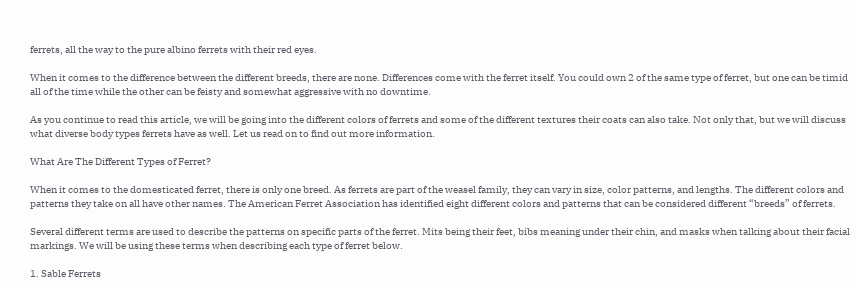ferrets, all the way to the pure albino ferrets with their red eyes.

When it comes to the difference between the different breeds, there are none. Differences come with the ferret itself. You could own 2 of the same type of ferret, but one can be timid all of the time while the other can be feisty and somewhat aggressive with no downtime.

As you continue to read this article, we will be going into the different colors of ferrets and some of the different textures their coats can also take. Not only that, but we will discuss what diverse body types ferrets have as well. Let us read on to find out more information.

What Are The Different Types of Ferret?

When it comes to the domesticated ferret, there is only one breed. As ferrets are part of the weasel family, they can vary in size, color patterns, and lengths. The different colors and patterns they take on all have other names. The American Ferret Association has identified eight different colors and patterns that can be considered different “breeds” of ferrets.

Several different terms are used to describe the patterns on specific parts of the ferret. Mits being their feet, bibs meaning under their chin, and masks when talking about their facial markings. We will be using these terms when describing each type of ferret below.

1. Sable Ferrets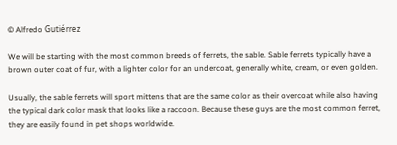© Alfredo Gutiérrez

We will be starting with the most common breeds of ferrets, the sable. Sable ferrets typically have a brown outer coat of fur, with a lighter color for an undercoat, generally white, cream, or even golden.

Usually, the sable ferrets will sport mittens that are the same color as their overcoat while also having the typical dark color mask that looks like a raccoon. Because these guys are the most common ferret, they are easily found in pet shops worldwide.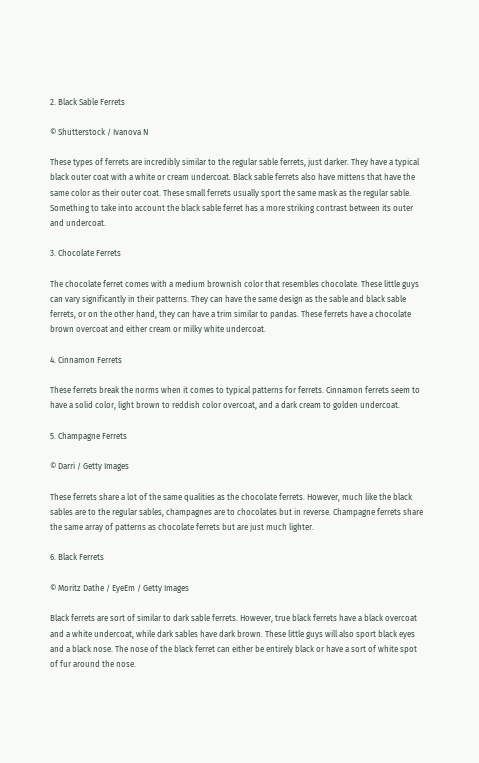2. Black Sable Ferrets

© Shutterstock / Ivanova N

These types of ferrets are incredibly similar to the regular sable ferrets, just darker. They have a typical black outer coat with a white or cream undercoat. Black sable ferrets also have mittens that have the same color as their outer coat. These small ferrets usually sport the same mask as the regular sable. Something to take into account the black sable ferret has a more striking contrast between its outer and undercoat.

3. Chocolate Ferrets

The chocolate ferret comes with a medium brownish color that resembles chocolate. These little guys can vary significantly in their patterns. They can have the same design as the sable and black sable ferrets, or on the other hand, they can have a trim similar to pandas. These ferrets have a chocolate brown overcoat and either cream or milky white undercoat.

4. Cinnamon Ferrets

These ferrets break the norms when it comes to typical patterns for ferrets. Cinnamon ferrets seem to have a solid color, light brown to reddish color overcoat, and a dark cream to golden undercoat.

5. Champagne Ferrets

© Darri / Getty Images

These ferrets share a lot of the same qualities as the chocolate ferrets. However, much like the black sables are to the regular sables, champagnes are to chocolates but in reverse. Champagne ferrets share the same array of patterns as chocolate ferrets but are just much lighter.

6. Black Ferrets

© Moritz Dathe / EyeEm / Getty Images

Black ferrets are sort of similar to dark sable ferrets. However, true black ferrets have a black overcoat and a white undercoat, while dark sables have dark brown. These little guys will also sport black eyes and a black nose. The nose of the black ferret can either be entirely black or have a sort of white spot of fur around the nose.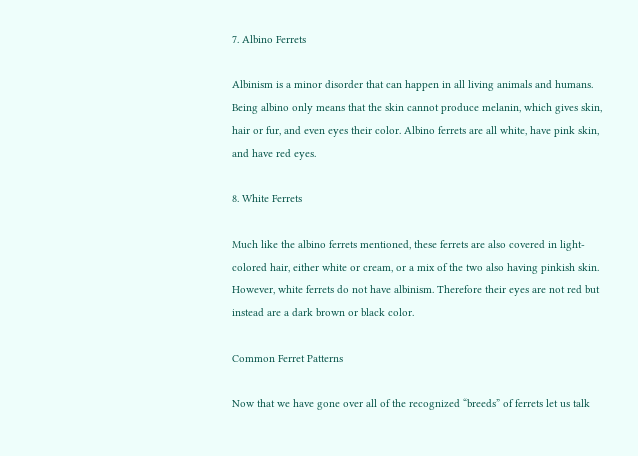7. Albino Ferrets

Albinism is a minor disorder that can happen in all living animals and humans. Being albino only means that the skin cannot produce melanin, which gives skin, hair or fur, and even eyes their color. Albino ferrets are all white, have pink skin, and have red eyes.

8. White Ferrets

Much like the albino ferrets mentioned, these ferrets are also covered in light-colored hair, either white or cream, or a mix of the two also having pinkish skin. However, white ferrets do not have albinism. Therefore their eyes are not red but instead are a dark brown or black color.

Common Ferret Patterns

Now that we have gone over all of the recognized “breeds” of ferrets let us talk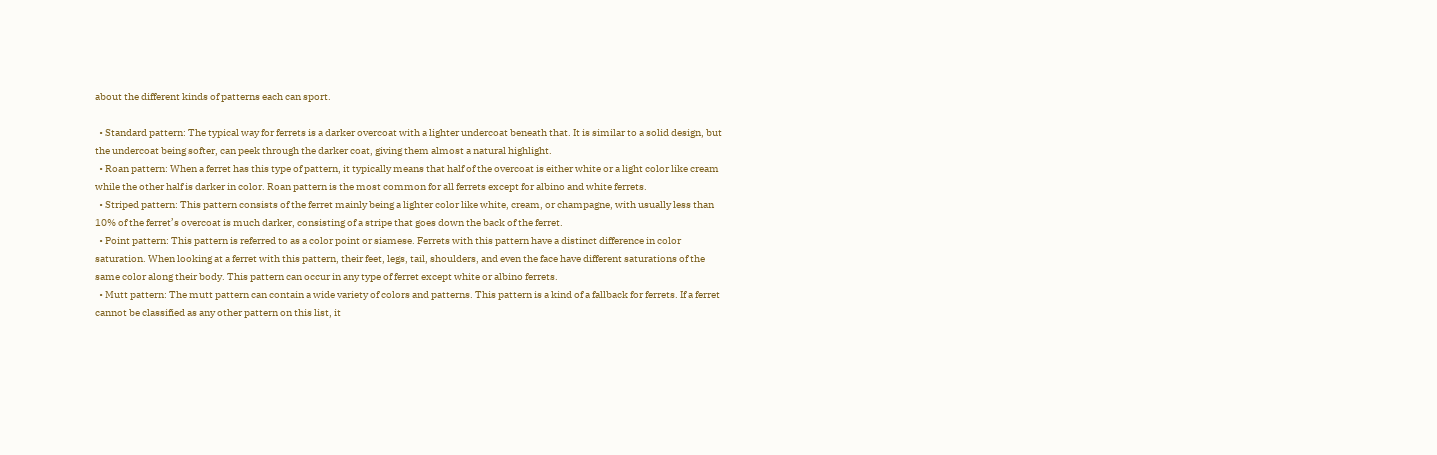about the different kinds of patterns each can sport.

  • Standard pattern: The typical way for ferrets is a darker overcoat with a lighter undercoat beneath that. It is similar to a solid design, but the undercoat being softer, can peek through the darker coat, giving them almost a natural highlight.
  • Roan pattern: When a ferret has this type of pattern, it typically means that half of the overcoat is either white or a light color like cream while the other half is darker in color. Roan pattern is the most common for all ferrets except for albino and white ferrets.
  • Striped pattern: This pattern consists of the ferret mainly being a lighter color like white, cream, or champagne, with usually less than 10% of the ferret’s overcoat is much darker, consisting of a stripe that goes down the back of the ferret.
  • Point pattern: This pattern is referred to as a color point or siamese. Ferrets with this pattern have a distinct difference in color saturation. When looking at a ferret with this pattern, their feet, legs, tail, shoulders, and even the face have different saturations of the same color along their body. This pattern can occur in any type of ferret except white or albino ferrets.
  • Mutt pattern: The mutt pattern can contain a wide variety of colors and patterns. This pattern is a kind of a fallback for ferrets. If a ferret cannot be classified as any other pattern on this list, it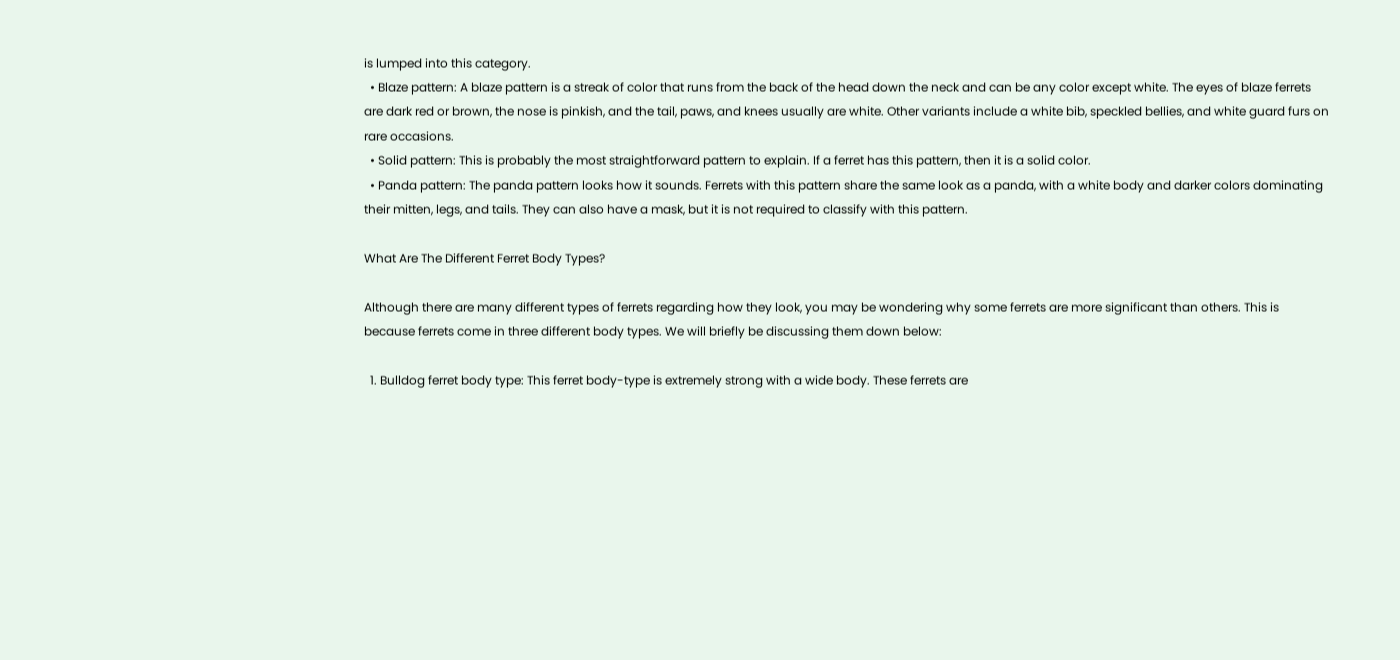is lumped into this category.
  • Blaze pattern: A blaze pattern is a streak of color that runs from the back of the head down the neck and can be any color except white. The eyes of blaze ferrets are dark red or brown, the nose is pinkish, and the tail, paws, and knees usually are white. Other variants include a white bib, speckled bellies, and white guard furs on rare occasions.
  • Solid pattern: This is probably the most straightforward pattern to explain. If a ferret has this pattern, then it is a solid color.
  • Panda pattern: The panda pattern looks how it sounds. Ferrets with this pattern share the same look as a panda, with a white body and darker colors dominating their mitten, legs, and tails. They can also have a mask, but it is not required to classify with this pattern.

What Are The Different Ferret Body Types?

Although there are many different types of ferrets regarding how they look, you may be wondering why some ferrets are more significant than others. This is because ferrets come in three different body types. We will briefly be discussing them down below:

  1. Bulldog ferret body type: This ferret body-type is extremely strong with a wide body. These ferrets are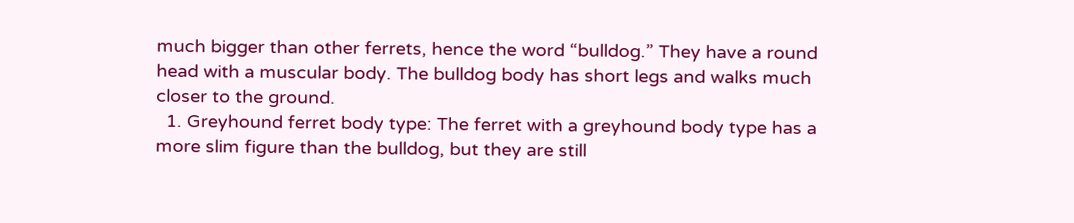much bigger than other ferrets, hence the word “bulldog.” They have a round head with a muscular body. The bulldog body has short legs and walks much closer to the ground.
  1. Greyhound ferret body type: The ferret with a greyhound body type has a more slim figure than the bulldog, but they are still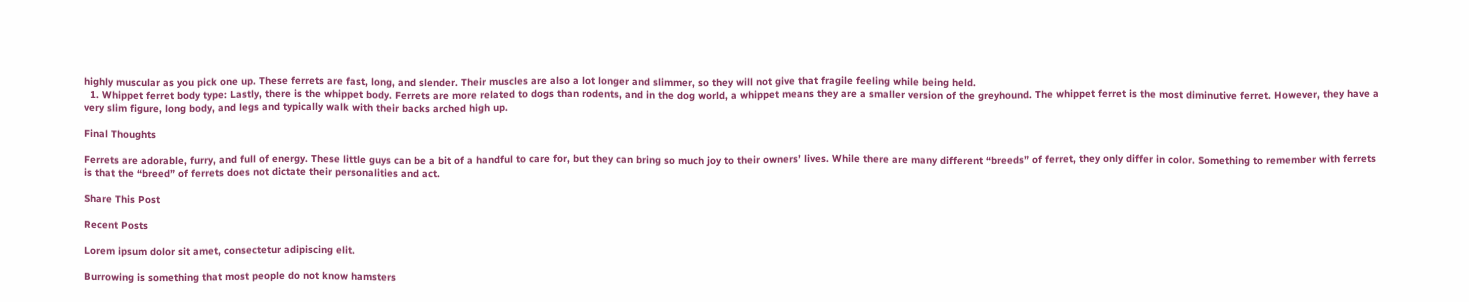highly muscular as you pick one up. These ferrets are fast, long, and slender. Their muscles are also a lot longer and slimmer, so they will not give that fragile feeling while being held.
  1. Whippet ferret body type: Lastly, there is the whippet body. Ferrets are more related to dogs than rodents, and in the dog world, a whippet means they are a smaller version of the greyhound. The whippet ferret is the most diminutive ferret. However, they have a very slim figure, long body, and legs and typically walk with their backs arched high up.

Final Thoughts

Ferrets are adorable, furry, and full of energy. These little guys can be a bit of a handful to care for, but they can bring so much joy to their owners’ lives. While there are many different “breeds” of ferret, they only differ in color. Something to remember with ferrets is that the “breed” of ferrets does not dictate their personalities and act.

Share This Post

Recent Posts

Lorem ipsum dolor sit amet, consectetur adipiscing elit.

Burrowing is something that most people do not know hamsters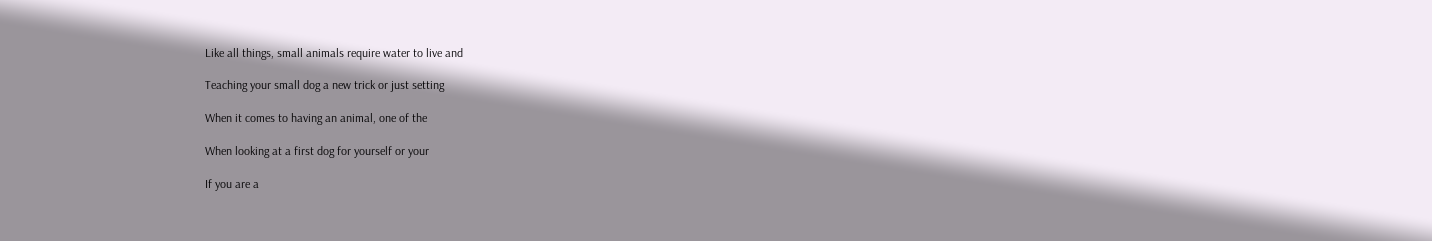Like all things, small animals require water to live and

Teaching your small dog a new trick or just setting

When it comes to having an animal, one of the

When looking at a first dog for yourself or your

If you are a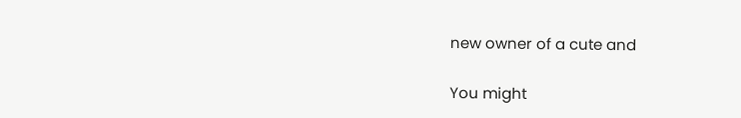new owner of a cute and

You might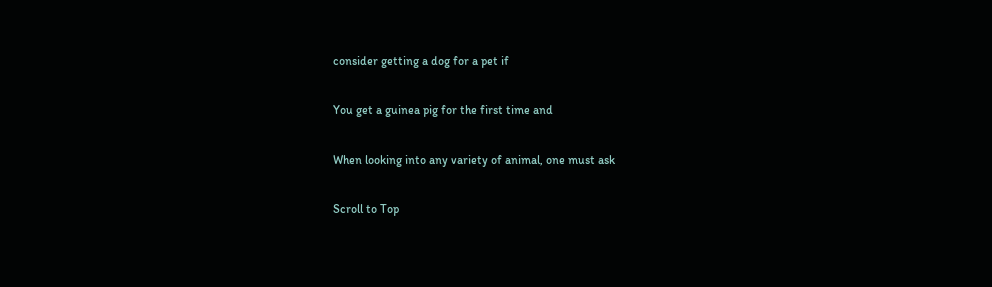consider getting a dog for a pet if

You get a guinea pig for the first time and

When looking into any variety of animal, one must ask

Scroll to Top